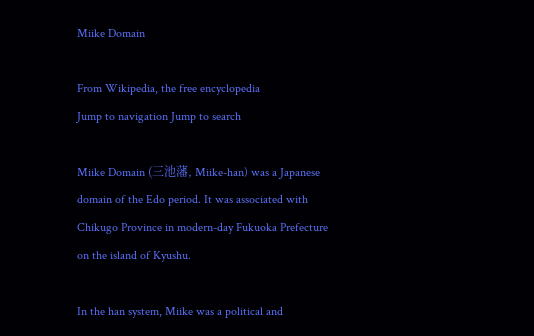Miike Domain

From Wikipedia, the free encyclopedia
Jump to navigation Jump to search

Miike Domain (三池藩, Miike-han) was a Japanese domain of the Edo period. It was associated with Chikugo Province in modern-day Fukuoka Prefecture on the island of Kyushu.

In the han system, Miike was a political and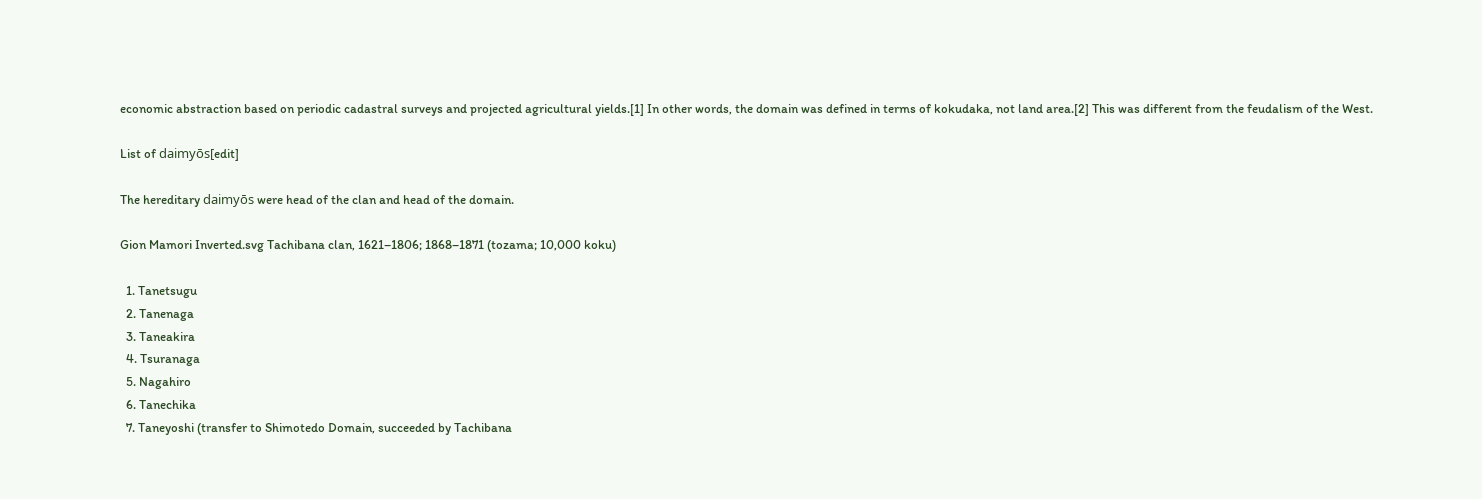economic abstraction based on periodic cadastral surveys and projected agricultural yields.[1] In other words, the domain was defined in terms of kokudaka, not land area.[2] This was different from the feudalism of the West.

List of daimyōs[edit]

The hereditary daimyōs were head of the clan and head of the domain.

Gion Mamori Inverted.svg Tachibana clan, 1621–1806; 1868–1871 (tozama; 10,000 koku)

  1. Tanetsugu
  2. Tanenaga
  3. Taneakira
  4. Tsuranaga
  5. Nagahiro
  6. Tanechika
  7. Taneyoshi (transfer to Shimotedo Domain, succeeded by Tachibana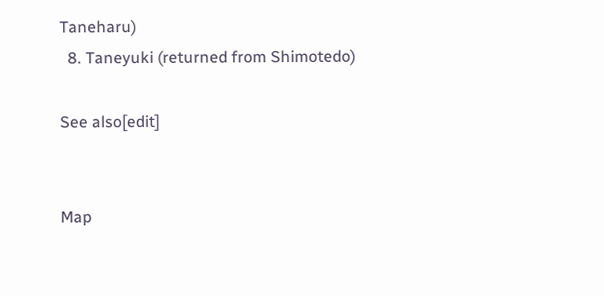Taneharu)
  8. Taneyuki (returned from Shimotedo)

See also[edit]


Map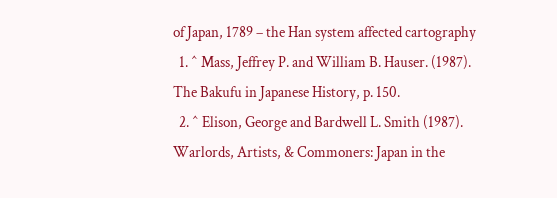of Japan, 1789 – the Han system affected cartography
  1. ^ Mass, Jeffrey P. and William B. Hauser. (1987). The Bakufu in Japanese History, p. 150.
  2. ^ Elison, George and Bardwell L. Smith (1987). Warlords, Artists, & Commoners: Japan in the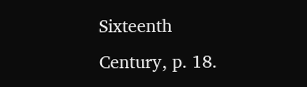Sixteenth Century, p. 18.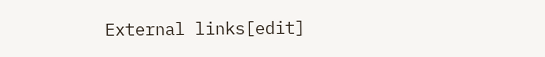External links[edit]